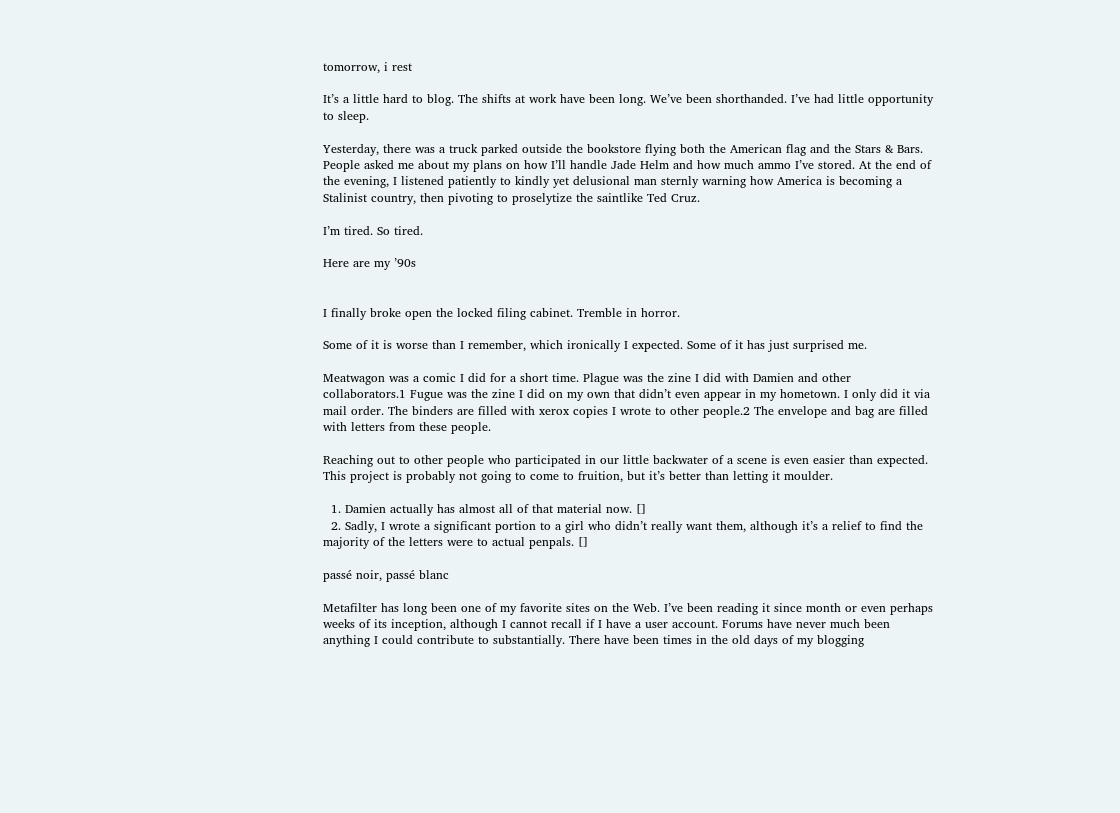tomorrow, i rest

It’s a little hard to blog. The shifts at work have been long. We’ve been shorthanded. I’ve had little opportunity to sleep.

Yesterday, there was a truck parked outside the bookstore flying both the American flag and the Stars & Bars. People asked me about my plans on how I’ll handle Jade Helm and how much ammo I’ve stored. At the end of the evening, I listened patiently to kindly yet delusional man sternly warning how America is becoming a Stalinist country, then pivoting to proselytize the saintlike Ted Cruz.

I’m tired. So tired.

Here are my ’90s


I finally broke open the locked filing cabinet. Tremble in horror.

Some of it is worse than I remember, which ironically I expected. Some of it has just surprised me.

Meatwagon was a comic I did for a short time. Plague was the zine I did with Damien and other collaborators.1 Fugue was the zine I did on my own that didn’t even appear in my hometown. I only did it via mail order. The binders are filled with xerox copies I wrote to other people.2 The envelope and bag are filled with letters from these people.

Reaching out to other people who participated in our little backwater of a scene is even easier than expected. This project is probably not going to come to fruition, but it’s better than letting it moulder.

  1. Damien actually has almost all of that material now. []
  2. Sadly, I wrote a significant portion to a girl who didn’t really want them, although it’s a relief to find the majority of the letters were to actual penpals. []

passé noir, passé blanc

Metafilter has long been one of my favorite sites on the Web. I’ve been reading it since month or even perhaps weeks of its inception, although I cannot recall if I have a user account. Forums have never much been anything I could contribute to substantially. There have been times in the old days of my blogging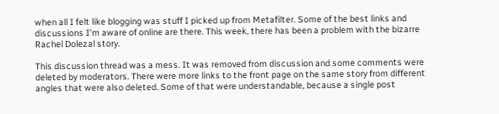when all I felt like blogging was stuff I picked up from Metafilter. Some of the best links and discussions I’m aware of online are there. This week, there has been a problem with the bizarre Rachel Dolezal story.

This discussion thread was a mess. It was removed from discussion and some comments were deleted by moderators. There were more links to the front page on the same story from different angles that were also deleted. Some of that were understandable, because a single post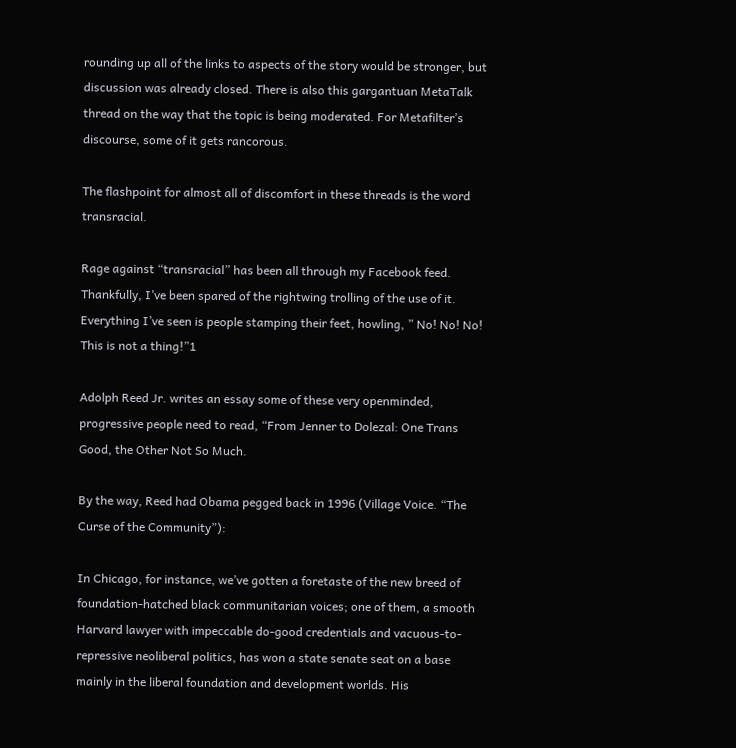rounding up all of the links to aspects of the story would be stronger, but discussion was already closed. There is also this gargantuan MetaTalk thread on the way that the topic is being moderated. For Metafilter’s discourse, some of it gets rancorous.

The flashpoint for almost all of discomfort in these threads is the word transracial.

Rage against “transracial” has been all through my Facebook feed. Thankfully, I’ve been spared of the rightwing trolling of the use of it. Everything I’ve seen is people stamping their feet, howling, ” No! No! No! This is not a thing!”1

Adolph Reed Jr. writes an essay some of these very openminded, progressive people need to read, “From Jenner to Dolezal: One Trans Good, the Other Not So Much.

By the way, Reed had Obama pegged back in 1996 (Village Voice. “The Curse of the Community”):

In Chicago, for instance, we’ve gotten a foretaste of the new breed of foundation-hatched black communitarian voices; one of them, a smooth Harvard lawyer with impeccable do-good credentials and vacuous-to-repressive neoliberal politics, has won a state senate seat on a base mainly in the liberal foundation and development worlds. His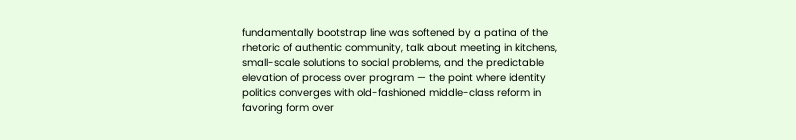fundamentally bootstrap line was softened by a patina of the rhetoric of authentic community, talk about meeting in kitchens, small-scale solutions to social problems, and the predictable elevation of process over program — the point where identity politics converges with old-fashioned middle-class reform in favoring form over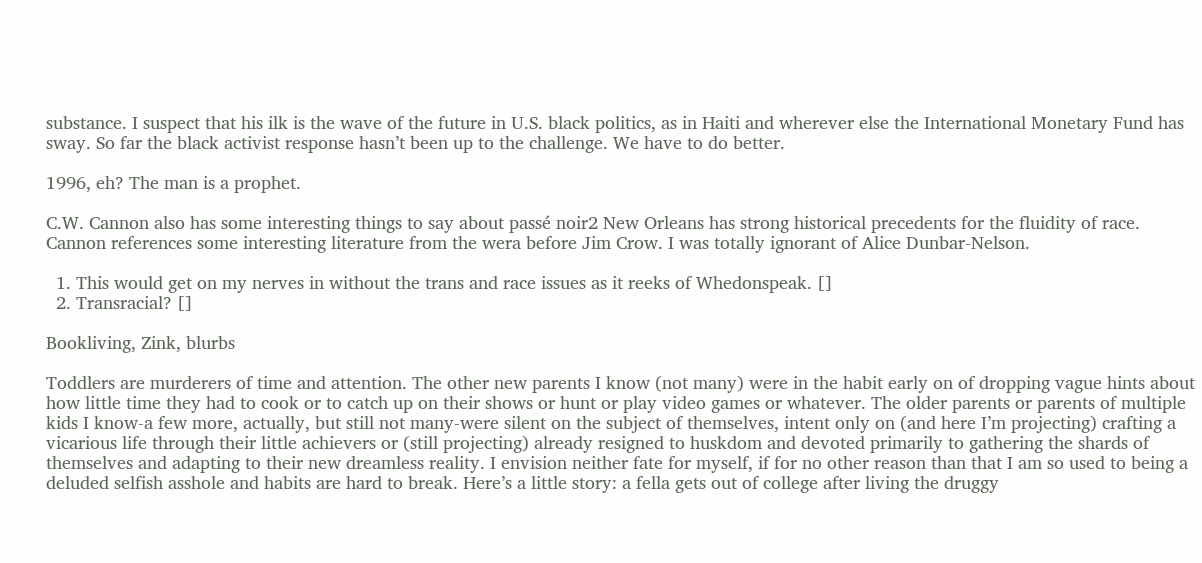substance. I suspect that his ilk is the wave of the future in U.S. black politics, as in Haiti and wherever else the International Monetary Fund has sway. So far the black activist response hasn’t been up to the challenge. We have to do better.

1996, eh? The man is a prophet.

C.W. Cannon also has some interesting things to say about passé noir2 New Orleans has strong historical precedents for the fluidity of race. Cannon references some interesting literature from the wera before Jim Crow. I was totally ignorant of Alice Dunbar-Nelson.

  1. This would get on my nerves in without the trans and race issues as it reeks of Whedonspeak. []
  2. Transracial? []

Bookliving, Zink, blurbs

Toddlers are murderers of time and attention. The other new parents I know (not many) were in the habit early on of dropping vague hints about how little time they had to cook or to catch up on their shows or hunt or play video games or whatever. The older parents or parents of multiple kids I know-a few more, actually, but still not many-were silent on the subject of themselves, intent only on (and here I’m projecting) crafting a vicarious life through their little achievers or (still projecting) already resigned to huskdom and devoted primarily to gathering the shards of themselves and adapting to their new dreamless reality. I envision neither fate for myself, if for no other reason than that I am so used to being a deluded selfish asshole and habits are hard to break. Here’s a little story: a fella gets out of college after living the druggy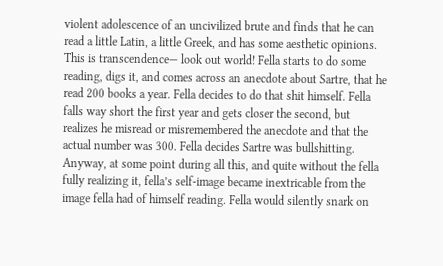violent adolescence of an uncivilized brute and finds that he can read a little Latin, a little Greek, and has some aesthetic opinions. This is transcendence— look out world! Fella starts to do some reading, digs it, and comes across an anecdote about Sartre, that he read 200 books a year. Fella decides to do that shit himself. Fella falls way short the first year and gets closer the second, but realizes he misread or misremembered the anecdote and that the actual number was 300. Fella decides Sartre was bullshitting. Anyway, at some point during all this, and quite without the fella fully realizing it, fella’s self-image became inextricable from the image fella had of himself reading. Fella would silently snark on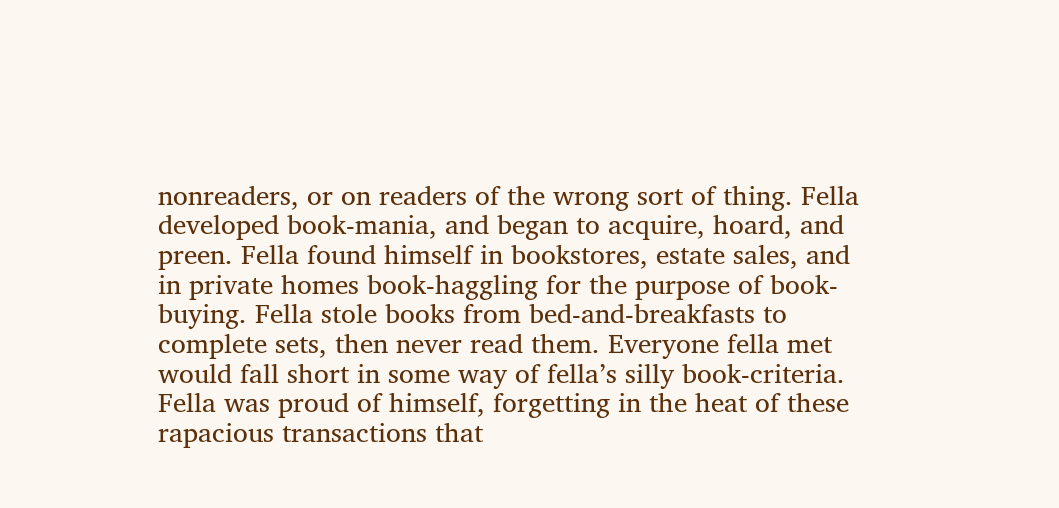nonreaders, or on readers of the wrong sort of thing. Fella developed book-mania, and began to acquire, hoard, and preen. Fella found himself in bookstores, estate sales, and in private homes book-haggling for the purpose of book-buying. Fella stole books from bed-and-breakfasts to complete sets, then never read them. Everyone fella met would fall short in some way of fella’s silly book-criteria. Fella was proud of himself, forgetting in the heat of these rapacious transactions that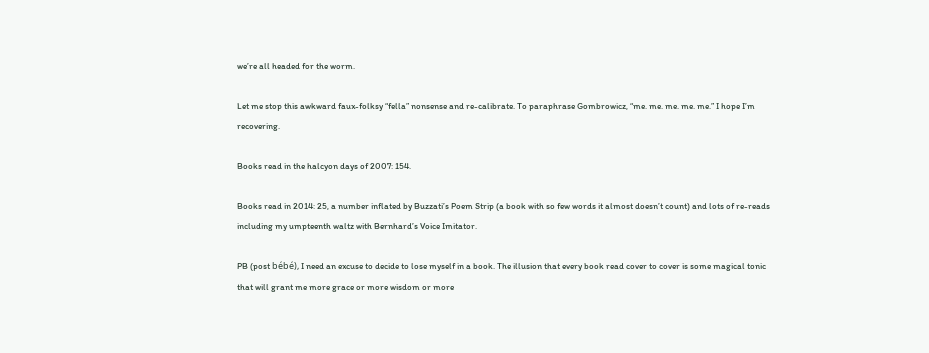we’re all headed for the worm.

Let me stop this awkward faux-folksy “fella” nonsense and re-calibrate. To paraphrase Gombrowicz, “me. me. me. me. me.” I hope I’m recovering.

Books read in the halcyon days of 2007: 154.

Books read in 2014: 25, a number inflated by Buzzati’s Poem Strip (a book with so few words it almost doesn’t count) and lots of re-reads including my umpteenth waltz with Bernhard’s Voice Imitator.

PB (post bébé), I need an excuse to decide to lose myself in a book. The illusion that every book read cover to cover is some magical tonic that will grant me more grace or more wisdom or more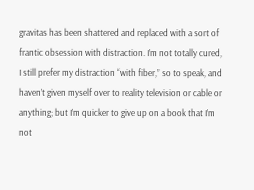gravitas has been shattered and replaced with a sort of frantic obsession with distraction. I’m not totally cured, I still prefer my distraction “with fiber,” so to speak, and haven’t given myself over to reality television or cable or anything; but I’m quicker to give up on a book that I’m not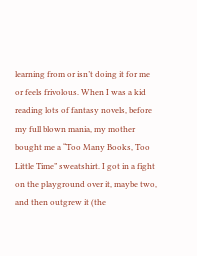learning from or isn’t doing it for me or feels frivolous. When I was a kid reading lots of fantasy novels, before my full blown mania, my mother bought me a “Too Many Books, Too Little Time” sweatshirt. I got in a fight on the playground over it, maybe two, and then outgrew it (the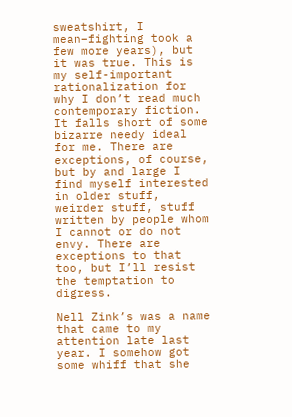sweatshirt, I mean–fighting took a few more years), but it was true. This is my self-important rationalization for why I don’t read much contemporary fiction. It falls short of some bizarre needy ideal for me. There are exceptions, of course, but by and large I find myself interested in older stuff, weirder stuff, stuff written by people whom I cannot or do not envy. There are exceptions to that too, but I’ll resist the temptation to digress.

Nell Zink’s was a name that came to my attention late last year. I somehow got some whiff that she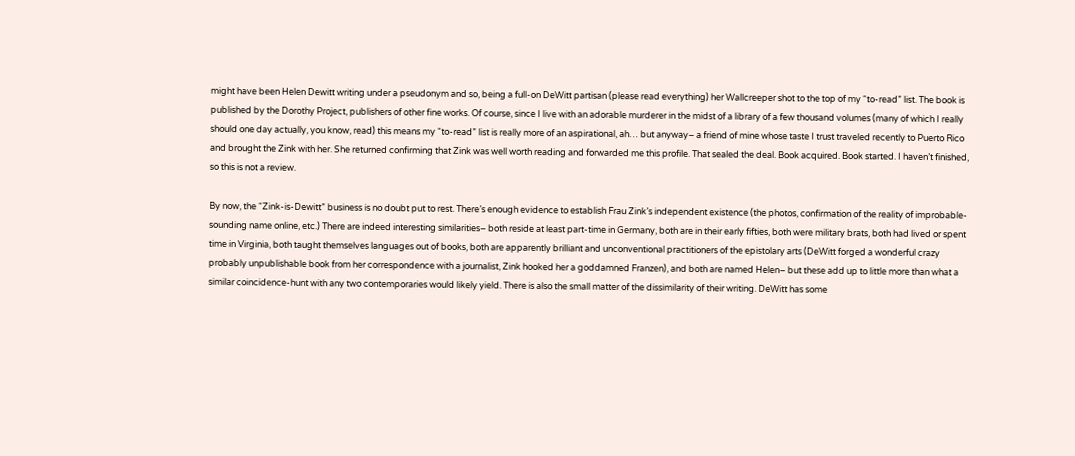might have been Helen Dewitt writing under a pseudonym and so, being a full-on DeWitt partisan (please read everything) her Wallcreeper shot to the top of my “to-read” list. The book is published by the Dorothy Project, publishers of other fine works. Of course, since I live with an adorable murderer in the midst of a library of a few thousand volumes (many of which I really should one day actually, you know, read) this means my “to-read” list is really more of an aspirational, ah… but anyway– a friend of mine whose taste I trust traveled recently to Puerto Rico and brought the Zink with her. She returned confirming that Zink was well worth reading and forwarded me this profile. That sealed the deal. Book acquired. Book started. I haven’t finished, so this is not a review.

By now, the “Zink-is-Dewitt” business is no doubt put to rest. There’s enough evidence to establish Frau Zink’s independent existence (the photos, confirmation of the reality of improbable-sounding name online, etc.) There are indeed interesting similarities– both reside at least part-time in Germany, both are in their early fifties, both were military brats, both had lived or spent time in Virginia, both taught themselves languages out of books, both are apparently brilliant and unconventional practitioners of the epistolary arts (DeWitt forged a wonderful crazy probably unpublishable book from her correspondence with a journalist, Zink hooked her a goddamned Franzen), and both are named Helen– but these add up to little more than what a similar coincidence-hunt with any two contemporaries would likely yield. There is also the small matter of the dissimilarity of their writing. DeWitt has some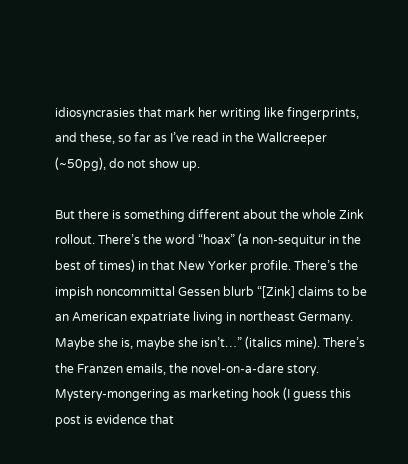idiosyncrasies that mark her writing like fingerprints, and these, so far as I’ve read in the Wallcreeper (~50pg), do not show up.

But there is something different about the whole Zink rollout. There’s the word “hoax” (a non-sequitur in the best of times) in that New Yorker profile. There’s the impish noncommittal Gessen blurb “[Zink] claims to be an American expatriate living in northeast Germany. Maybe she is, maybe she isn’t…” (italics mine). There’s the Franzen emails, the novel-on-a-dare story. Mystery-mongering as marketing hook (I guess this post is evidence that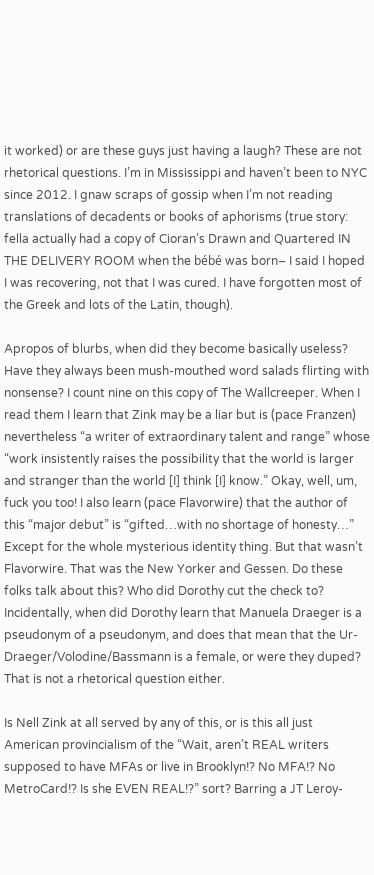it worked) or are these guys just having a laugh? These are not rhetorical questions. I’m in Mississippi and haven’t been to NYC since 2012. I gnaw scraps of gossip when I’m not reading translations of decadents or books of aphorisms (true story: fella actually had a copy of Cioran’s Drawn and Quartered IN THE DELIVERY ROOM when the bébé was born– I said I hoped I was recovering, not that I was cured. I have forgotten most of the Greek and lots of the Latin, though).

Apropos of blurbs, when did they become basically useless? Have they always been mush-mouthed word salads flirting with nonsense? I count nine on this copy of The Wallcreeper. When I read them I learn that Zink may be a liar but is (pace Franzen) nevertheless “a writer of extraordinary talent and range” whose “work insistently raises the possibility that the world is larger and stranger than the world [I] think [I] know.” Okay, well, um, fuck you too! I also learn (pace Flavorwire) that the author of this “major debut” is “gifted…with no shortage of honesty…” Except for the whole mysterious identity thing. But that wasn’t Flavorwire. That was the New Yorker and Gessen. Do these folks talk about this? Who did Dorothy cut the check to? Incidentally, when did Dorothy learn that Manuela Draeger is a pseudonym of a pseudonym, and does that mean that the Ur-Draeger/Volodine/Bassmann is a female, or were they duped? That is not a rhetorical question either.

Is Nell Zink at all served by any of this, or is this all just American provincialism of the “Wait, aren’t REAL writers supposed to have MFAs or live in Brooklyn!? No MFA!? No MetroCard!? Is she EVEN REAL!?” sort? Barring a JT Leroy-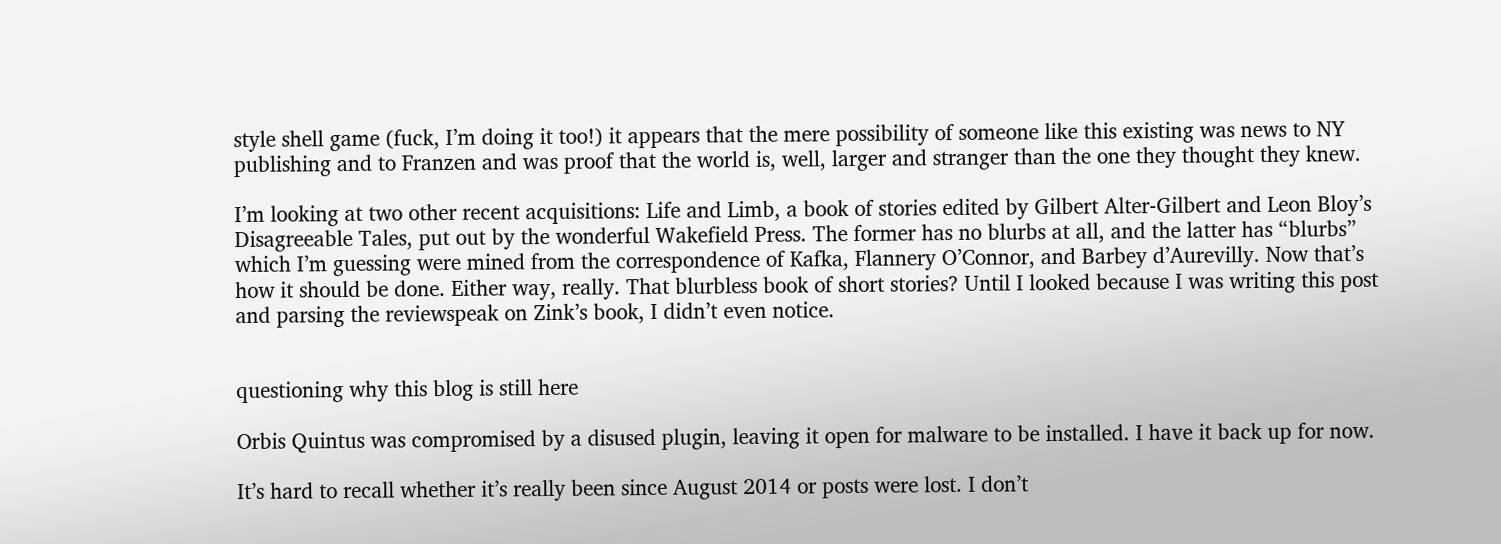style shell game (fuck, I’m doing it too!) it appears that the mere possibility of someone like this existing was news to NY publishing and to Franzen and was proof that the world is, well, larger and stranger than the one they thought they knew.

I’m looking at two other recent acquisitions: Life and Limb, a book of stories edited by Gilbert Alter-Gilbert and Leon Bloy’s Disagreeable Tales, put out by the wonderful Wakefield Press. The former has no blurbs at all, and the latter has “blurbs” which I’m guessing were mined from the correspondence of Kafka, Flannery O’Connor, and Barbey d’Aurevilly. Now that’s how it should be done. Either way, really. That blurbless book of short stories? Until I looked because I was writing this post and parsing the reviewspeak on Zink’s book, I didn’t even notice.


questioning why this blog is still here

Orbis Quintus was compromised by a disused plugin, leaving it open for malware to be installed. I have it back up for now.

It’s hard to recall whether it’s really been since August 2014 or posts were lost. I don’t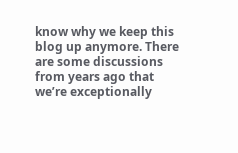know why we keep this blog up anymore. There are some discussions from years ago that we’re exceptionally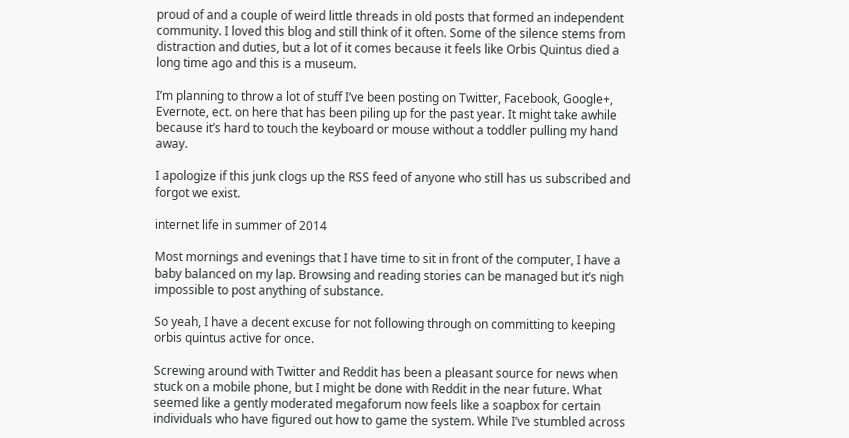proud of and a couple of weird little threads in old posts that formed an independent community. I loved this blog and still think of it often. Some of the silence stems from distraction and duties, but a lot of it comes because it feels like Orbis Quintus died a long time ago and this is a museum.

I’m planning to throw a lot of stuff I’ve been posting on Twitter, Facebook, Google+, Evernote, ect. on here that has been piling up for the past year. It might take awhile because it’s hard to touch the keyboard or mouse without a toddler pulling my hand away.

I apologize if this junk clogs up the RSS feed of anyone who still has us subscribed and forgot we exist.

internet life in summer of 2014

Most mornings and evenings that I have time to sit in front of the computer, I have a baby balanced on my lap. Browsing and reading stories can be managed but it’s nigh impossible to post anything of substance.

So yeah, I have a decent excuse for not following through on committing to keeping orbis quintus active for once.

Screwing around with Twitter and Reddit has been a pleasant source for news when stuck on a mobile phone, but I might be done with Reddit in the near future. What seemed like a gently moderated megaforum now feels like a soapbox for certain individuals who have figured out how to game the system. While I’ve stumbled across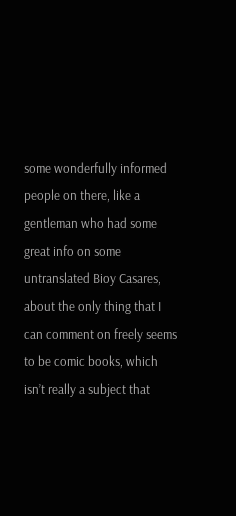some wonderfully informed people on there, like a gentleman who had some great info on some untranslated Bioy Casares, about the only thing that I can comment on freely seems to be comic books, which isn’t really a subject that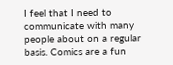I feel that I need to communicate with many people about on a regular basis. Comics are a fun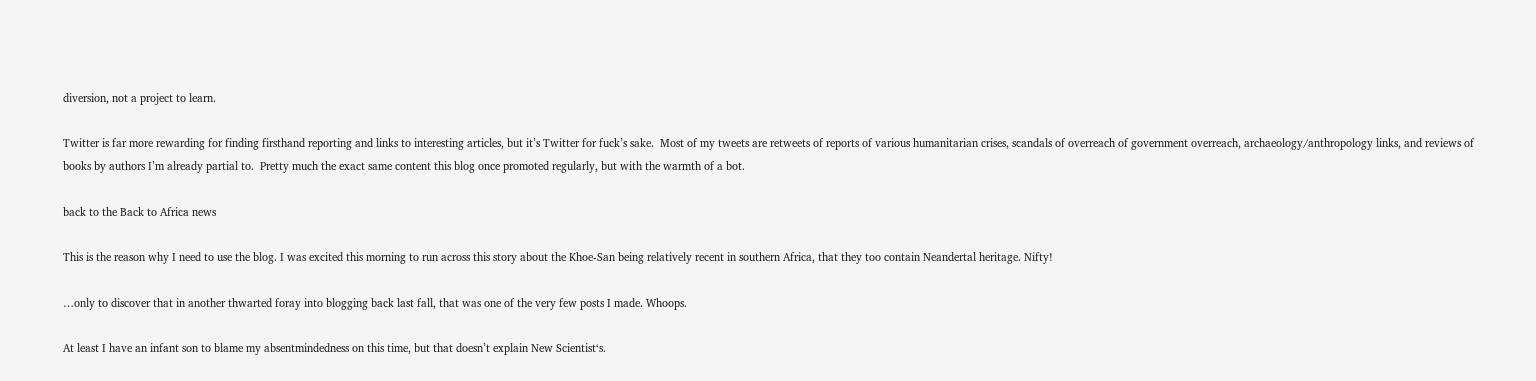diversion, not a project to learn.

Twitter is far more rewarding for finding firsthand reporting and links to interesting articles, but it’s Twitter for fuck’s sake.  Most of my tweets are retweets of reports of various humanitarian crises, scandals of overreach of government overreach, archaeology/anthropology links, and reviews of books by authors I’m already partial to.  Pretty much the exact same content this blog once promoted regularly, but with the warmth of a bot.

back to the Back to Africa news

This is the reason why I need to use the blog. I was excited this morning to run across this story about the Khoe-San being relatively recent in southern Africa, that they too contain Neandertal heritage. Nifty!

…only to discover that in another thwarted foray into blogging back last fall, that was one of the very few posts I made. Whoops.

At least I have an infant son to blame my absentmindedness on this time, but that doesn’t explain New Scientist‘s.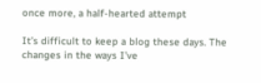once more, a half-hearted attempt

It’s difficult to keep a blog these days. The changes in the ways I’ve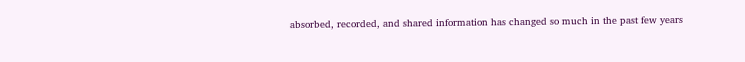absorbed, recorded, and shared information has changed so much in the past few years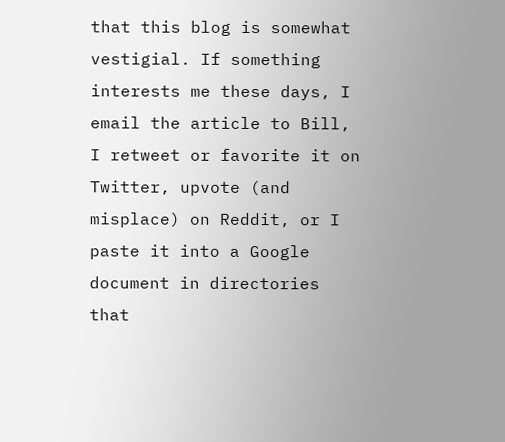that this blog is somewhat vestigial. If something interests me these days, I email the article to Bill, I retweet or favorite it on Twitter, upvote (and misplace) on Reddit, or I paste it into a Google document in directories that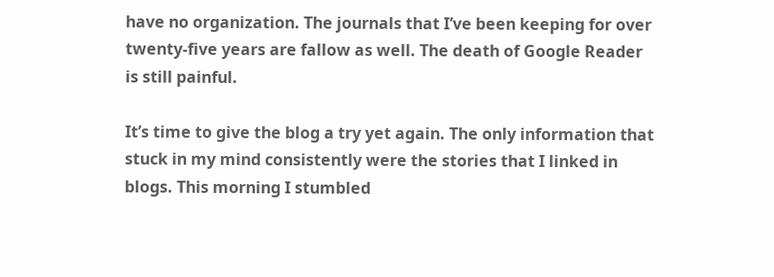have no organization. The journals that I’ve been keeping for over twenty-five years are fallow as well. The death of Google Reader is still painful.

It’s time to give the blog a try yet again. The only information that stuck in my mind consistently were the stories that I linked in blogs. This morning I stumbled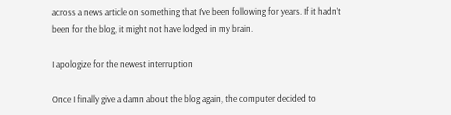across a news article on something that I’ve been following for years. If it hadn’t been for the blog, it might not have lodged in my brain.

I apologize for the newest interruption

Once I finally give a damn about the blog again, the computer decided to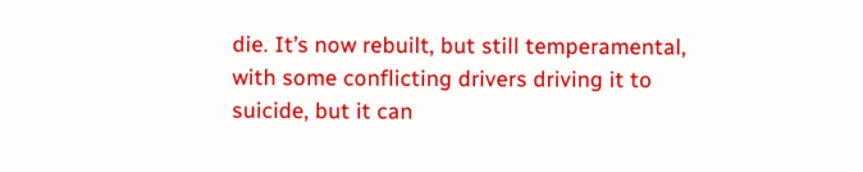die. It’s now rebuilt, but still temperamental, with some conflicting drivers driving it to suicide, but it can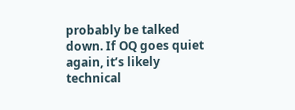probably be talked down. If OQ goes quiet again, it’s likely technical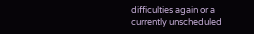difficulties again or a currently unscheduled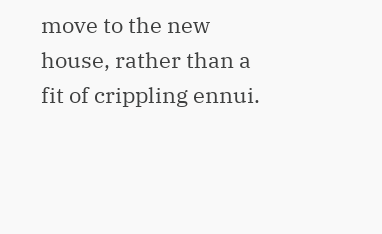move to the new house, rather than a fit of crippling ennui.